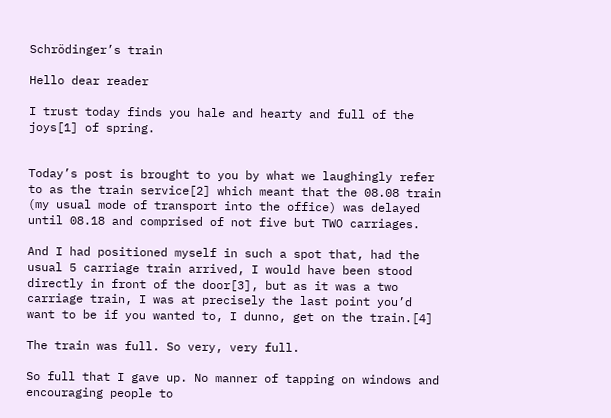Schrödinger’s train

Hello dear reader

I trust today finds you hale and hearty and full of the joys[1] of spring.


Today’s post is brought to you by what we laughingly refer to as the train service[2] which meant that the 08.08 train (my usual mode of transport into the office) was delayed until 08.18 and comprised of not five but TWO carriages.

And I had positioned myself in such a spot that, had the usual 5 carriage train arrived, I would have been stood directly in front of the door[3], but as it was a two carriage train, I was at precisely the last point you’d want to be if you wanted to, I dunno, get on the train.[4]

The train was full. So very, very full.

So full that I gave up. No manner of tapping on windows and encouraging people to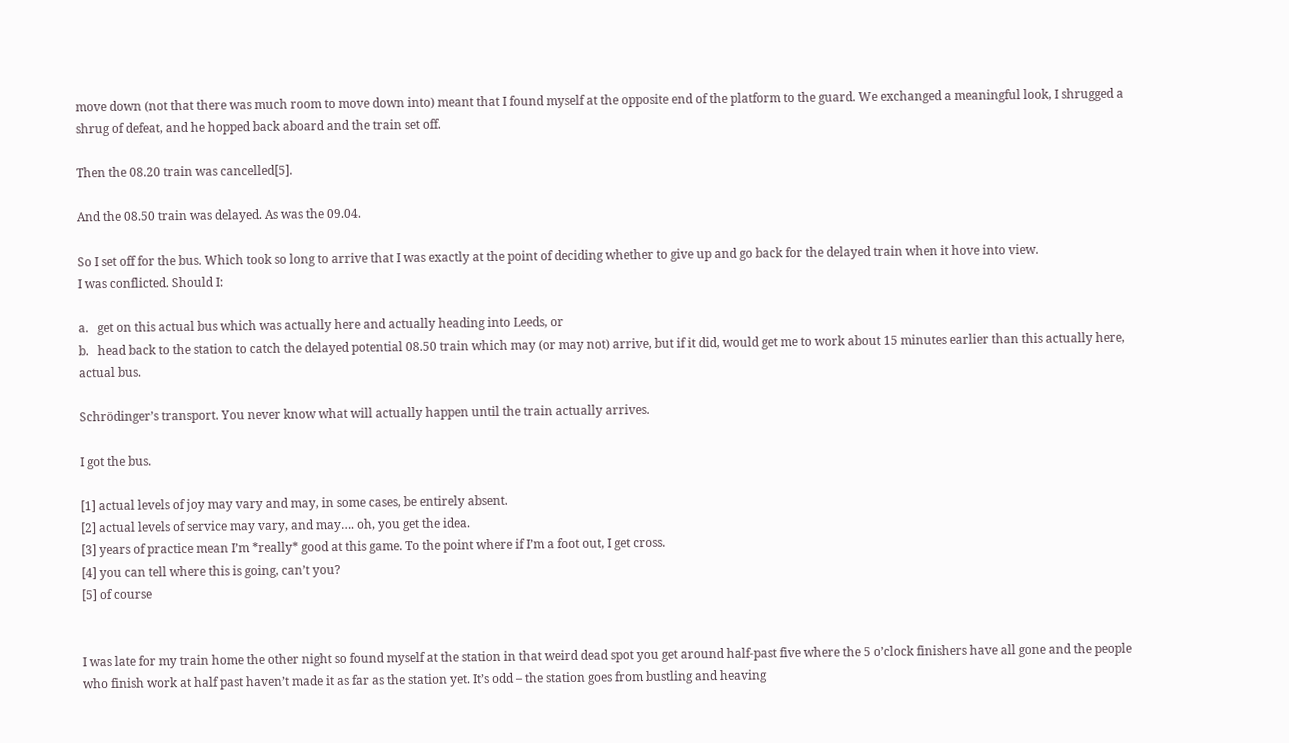move down (not that there was much room to move down into) meant that I found myself at the opposite end of the platform to the guard. We exchanged a meaningful look, I shrugged a shrug of defeat, and he hopped back aboard and the train set off.

Then the 08.20 train was cancelled[5].

And the 08.50 train was delayed. As was the 09.04.

So I set off for the bus. Which took so long to arrive that I was exactly at the point of deciding whether to give up and go back for the delayed train when it hove into view.
I was conflicted. Should I:

a.   get on this actual bus which was actually here and actually heading into Leeds, or
b.   head back to the station to catch the delayed potential 08.50 train which may (or may not) arrive, but if it did, would get me to work about 15 minutes earlier than this actually here, actual bus.

Schrödinger’s transport. You never know what will actually happen until the train actually arrives.

I got the bus.

[1] actual levels of joy may vary and may, in some cases, be entirely absent.
[2] actual levels of service may vary, and may…. oh, you get the idea.
[3] years of practice mean I’m *really* good at this game. To the point where if I’m a foot out, I get cross.
[4] you can tell where this is going, can’t you?
[5] of course


I was late for my train home the other night so found myself at the station in that weird dead spot you get around half-past five where the 5 o’clock finishers have all gone and the people who finish work at half past haven’t made it as far as the station yet. It’s odd – the station goes from bustling and heaving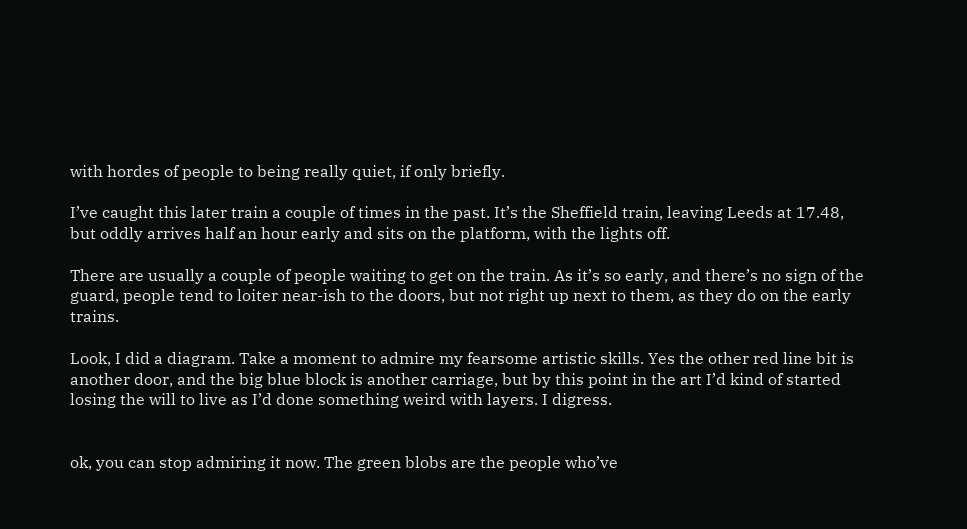with hordes of people to being really quiet, if only briefly.

I’ve caught this later train a couple of times in the past. It’s the Sheffield train, leaving Leeds at 17.48, but oddly arrives half an hour early and sits on the platform, with the lights off.

There are usually a couple of people waiting to get on the train. As it’s so early, and there’s no sign of the guard, people tend to loiter near-ish to the doors, but not right up next to them, as they do on the early trains.

Look, I did a diagram. Take a moment to admire my fearsome artistic skills. Yes the other red line bit is another door, and the big blue block is another carriage, but by this point in the art I’d kind of started losing the will to live as I’d done something weird with layers. I digress.


ok, you can stop admiring it now. The green blobs are the people who’ve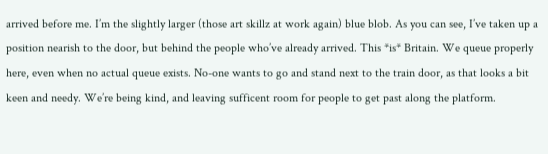arrived before me. I’m the slightly larger (those art skillz at work again) blue blob. As you can see, I’ve taken up a position nearish to the door, but behind the people who’ve already arrived. This *is* Britain. We queue properly here, even when no actual queue exists. No-one wants to go and stand next to the train door, as that looks a bit keen and needy. We’re being kind, and leaving sufficent room for people to get past along the platform.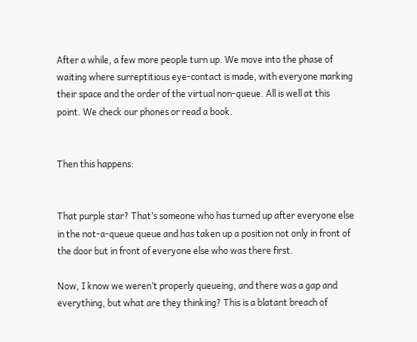After a while, a few more people turn up. We move into the phase of waiting where surreptitious eye-contact is made, with everyone marking their space and the order of the virtual non-queue. All is well at this point. We check our phones or read a book.


Then this happens:


That purple star? That’s someone who has turned up after everyone else in the not-a-queue queue and has taken up a position not only in front of the door but in front of everyone else who was there first.

Now, I know we weren’t properly queueing, and there was a gap and everything, but what are they thinking? This is a blatant breach of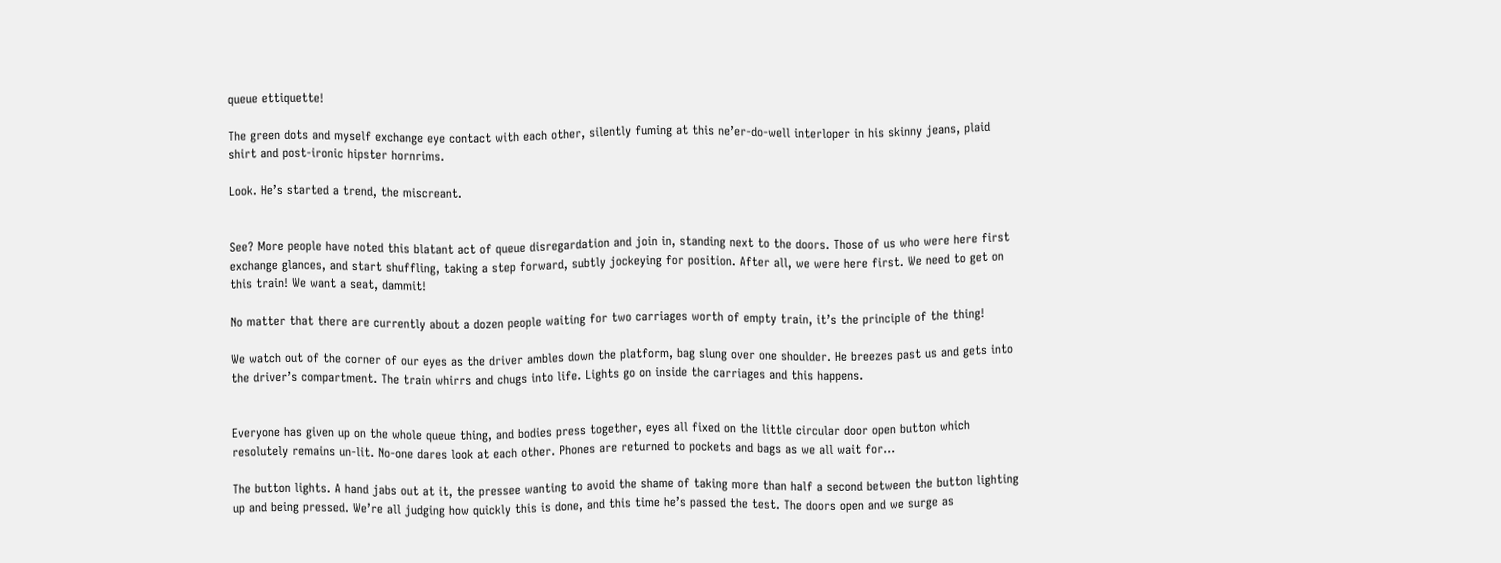queue ettiquette!

The green dots and myself exchange eye contact with each other, silently fuming at this ne’er-do-well interloper in his skinny jeans, plaid shirt and post-ironic hipster hornrims.

Look. He’s started a trend, the miscreant.


See? More people have noted this blatant act of queue disregardation and join in, standing next to the doors. Those of us who were here first exchange glances, and start shuffling, taking a step forward, subtly jockeying for position. After all, we were here first. We need to get on this train! We want a seat, dammit!

No matter that there are currently about a dozen people waiting for two carriages worth of empty train, it’s the principle of the thing!

We watch out of the corner of our eyes as the driver ambles down the platform, bag slung over one shoulder. He breezes past us and gets into the driver’s compartment. The train whirrs and chugs into life. Lights go on inside the carriages and this happens.


Everyone has given up on the whole queue thing, and bodies press together, eyes all fixed on the little circular door open button which resolutely remains un-lit. No-one dares look at each other. Phones are returned to pockets and bags as we all wait for…

The button lights. A hand jabs out at it, the pressee wanting to avoid the shame of taking more than half a second between the button lighting up and being pressed. We’re all judging how quickly this is done, and this time he’s passed the test. The doors open and we surge as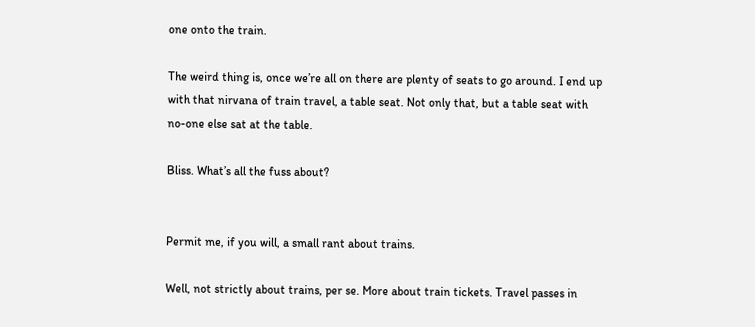one onto the train.

The weird thing is, once we’re all on there are plenty of seats to go around. I end up with that nirvana of train travel, a table seat. Not only that, but a table seat with no-one else sat at the table.

Bliss. What’s all the fuss about?


Permit me, if you will, a small rant about trains.

Well, not strictly about trains, per se. More about train tickets. Travel passes in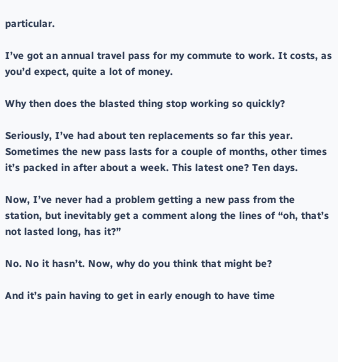particular.

I’ve got an annual travel pass for my commute to work. It costs, as you’d expect, quite a lot of money.

Why then does the blasted thing stop working so quickly?

Seriously, I’ve had about ten replacements so far this year. Sometimes the new pass lasts for a couple of months, other times it’s packed in after about a week. This latest one? Ten days.

Now, I’ve never had a problem getting a new pass from the station, but inevitably get a comment along the lines of “oh, that’s not lasted long, has it?”

No. No it hasn’t. Now, why do you think that might be?

And it’s pain having to get in early enough to have time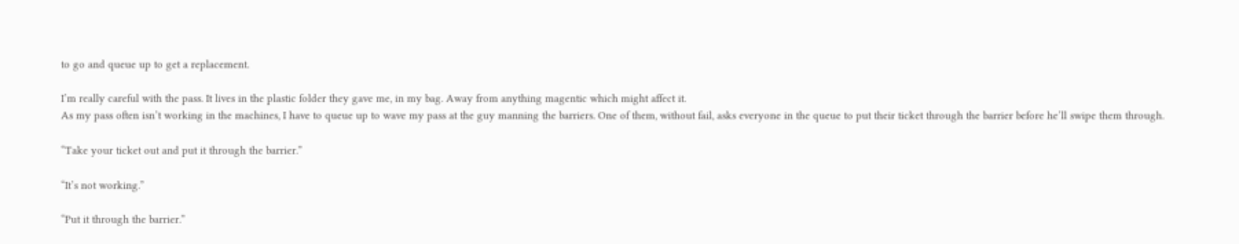to go and queue up to get a replacement.

I’m really careful with the pass. It lives in the plastic folder they gave me, in my bag. Away from anything magentic which might affect it.
As my pass often isn’t working in the machines, I have to queue up to wave my pass at the guy manning the barriers. One of them, without fail, asks everyone in the queue to put their ticket through the barrier before he’ll swipe them through.

“Take your ticket out and put it through the barrier.”

“It’s not working.”

“Put it through the barrier.”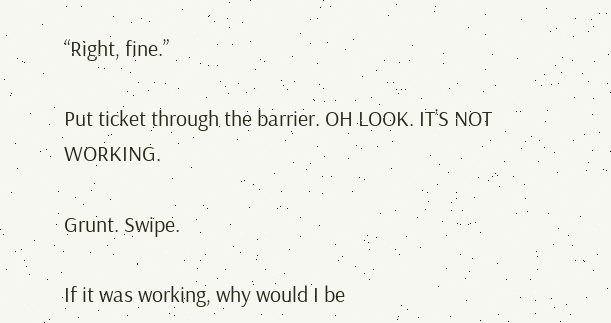“Right, fine.”

Put ticket through the barrier. OH LOOK. IT’S NOT WORKING.

Grunt. Swipe.

If it was working, why would I be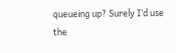queueing up? Surely I’d use the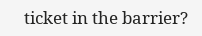ticket in the barrier?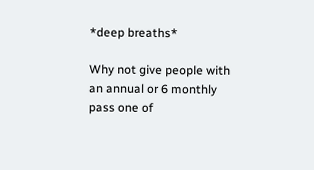*deep breaths*

Why not give people with an annual or 6 monthly pass one of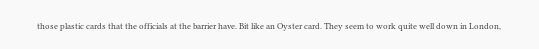those plastic cards that the officials at the barrier have. Bit like an Oyster card. They seem to work quite well down in London,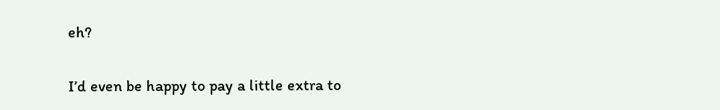eh?

I’d even be happy to pay a little extra to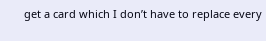get a card which I don’t have to replace every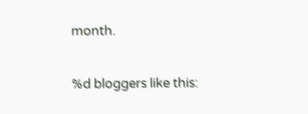month.

%d bloggers like this: